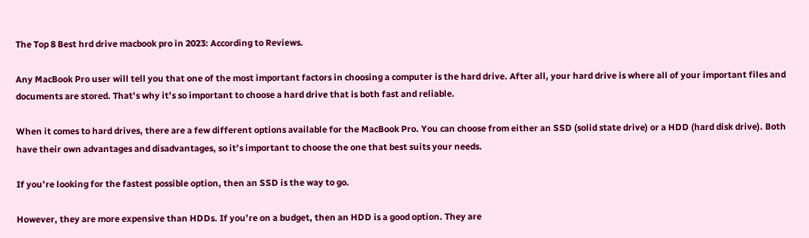The Top 8 Best hrd drive macbook pro in 2023: According to Reviews.

Any MacBook Pro user will tell you that one of the most important factors in choosing a computer is the hard drive. After all, your hard drive is where all of your important files and documents are stored. That’s why it’s so important to choose a hard drive that is both fast and reliable.

When it comes to hard drives, there are a few different options available for the MacBook Pro. You can choose from either an SSD (solid state drive) or a HDD (hard disk drive). Both have their own advantages and disadvantages, so it’s important to choose the one that best suits your needs.

If you’re looking for the fastest possible option, then an SSD is the way to go.

However, they are more expensive than HDDs. If you’re on a budget, then an HDD is a good option. They are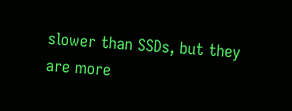slower than SSDs, but they are more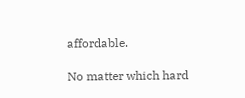affordable.

No matter which hard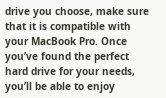drive you choose, make sure that it is compatible with your MacBook Pro. Once you’ve found the perfect hard drive for your needs, you’ll be able to enjoy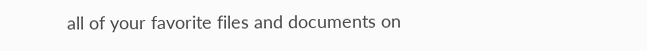all of your favorite files and documents on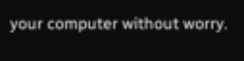your computer without worry.